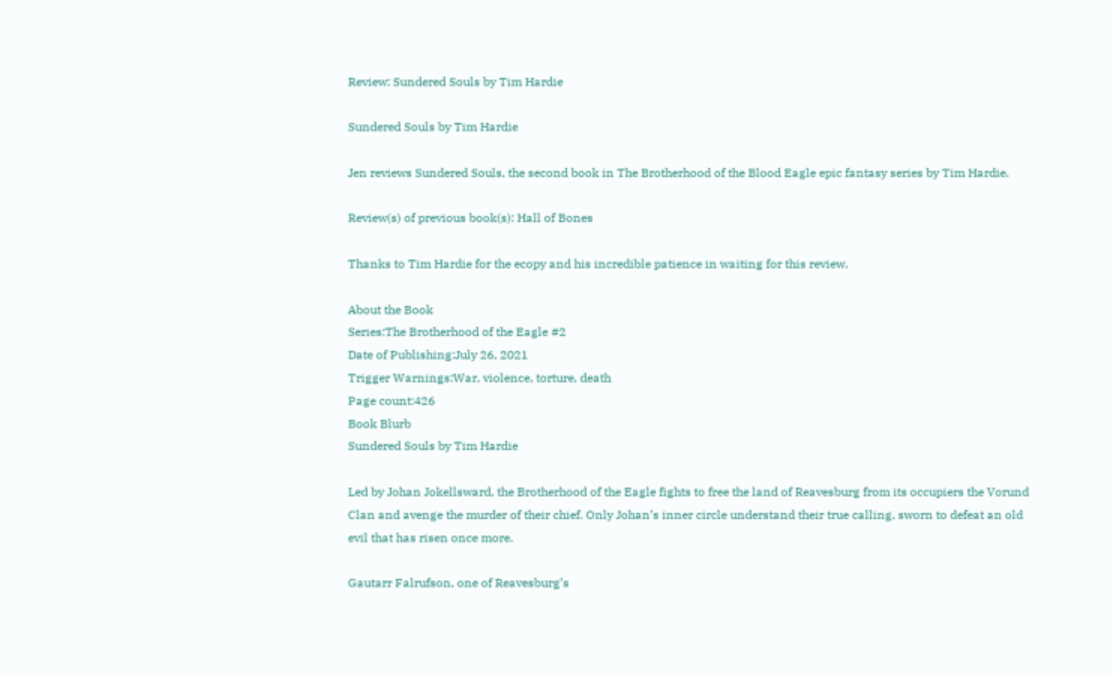Review: Sundered Souls by Tim Hardie

Sundered Souls by Tim Hardie

Jen reviews Sundered Souls, the second book in The Brotherhood of the Blood Eagle epic fantasy series by Tim Hardie.

Review(s) of previous book(s): Hall of Bones

Thanks to Tim Hardie for the ecopy and his incredible patience in waiting for this review.

About the Book
Series:The Brotherhood of the Eagle #2
Date of Publishing:July 26, 2021
Trigger Warnings:War, violence, torture, death
Page count:426
Book Blurb
Sundered Souls by Tim Hardie

Led by Johan Jokellsward, the Brotherhood of the Eagle fights to free the land of Reavesburg from its occupiers the Vorund Clan and avenge the murder of their chief. Only Johan’s inner circle understand their true calling, sworn to defeat an old evil that has risen once more.

Gautarr Falrufson, one of Reavesburg’s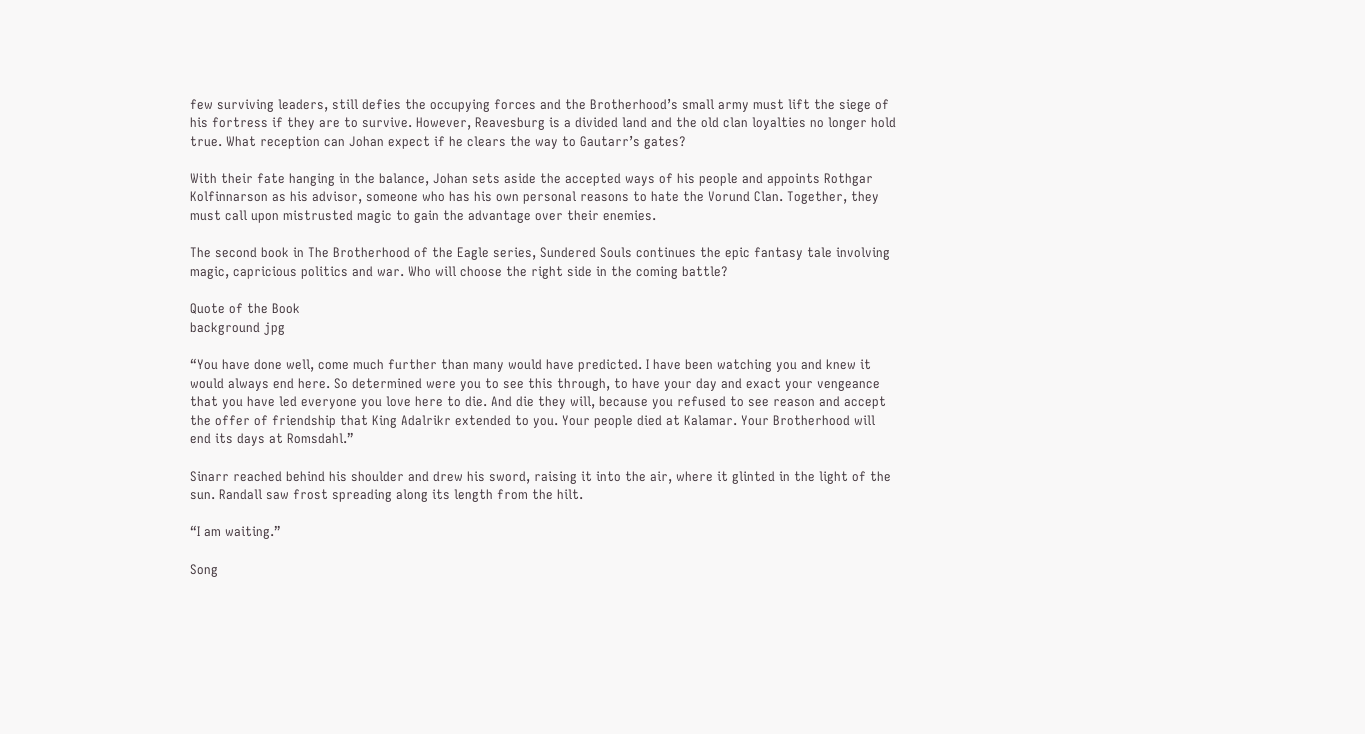few surviving leaders, still defies the occupying forces and the Brotherhood’s small army must lift the siege of his fortress if they are to survive. However, Reavesburg is a divided land and the old clan loyalties no longer hold true. What reception can Johan expect if he clears the way to Gautarr’s gates?

With their fate hanging in the balance, Johan sets aside the accepted ways of his people and appoints Rothgar Kolfinnarson as his advisor, someone who has his own personal reasons to hate the Vorund Clan. Together, they must call upon mistrusted magic to gain the advantage over their enemies.

The second book in The Brotherhood of the Eagle series, Sundered Souls continues the epic fantasy tale involving magic, capricious politics and war. Who will choose the right side in the coming battle?

Quote of the Book
background jpg

“You have done well, come much further than many would have predicted. I have been watching you and knew it would always end here. So determined were you to see this through, to have your day and exact your vengeance that you have led everyone you love here to die. And die they will, because you refused to see reason and accept the offer of friendship that King Adalrikr extended to you. Your people died at Kalamar. Your Brotherhood will end its days at Romsdahl.”

Sinarr reached behind his shoulder and drew his sword, raising it into the air, where it glinted in the light of the sun. Randall saw frost spreading along its length from the hilt.

“I am waiting.”

Song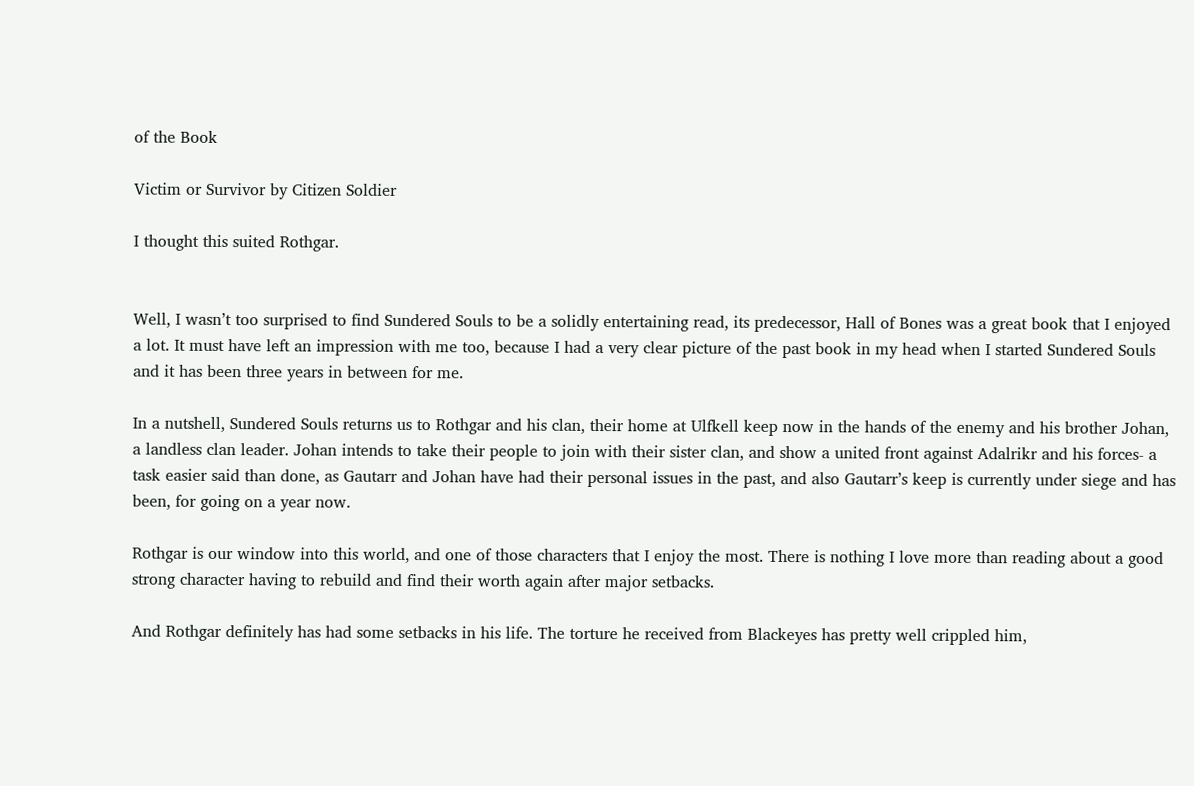of the Book

Victim or Survivor by Citizen Soldier

I thought this suited Rothgar.


Well, I wasn’t too surprised to find Sundered Souls to be a solidly entertaining read, its predecessor, Hall of Bones was a great book that I enjoyed a lot. It must have left an impression with me too, because I had a very clear picture of the past book in my head when I started Sundered Souls and it has been three years in between for me.

In a nutshell, Sundered Souls returns us to Rothgar and his clan, their home at Ulfkell keep now in the hands of the enemy and his brother Johan, a landless clan leader. Johan intends to take their people to join with their sister clan, and show a united front against Adalrikr and his forces- a task easier said than done, as Gautarr and Johan have had their personal issues in the past, and also Gautarr’s keep is currently under siege and has been, for going on a year now.

Rothgar is our window into this world, and one of those characters that I enjoy the most. There is nothing I love more than reading about a good strong character having to rebuild and find their worth again after major setbacks.

And Rothgar definitely has had some setbacks in his life. The torture he received from Blackeyes has pretty well crippled him,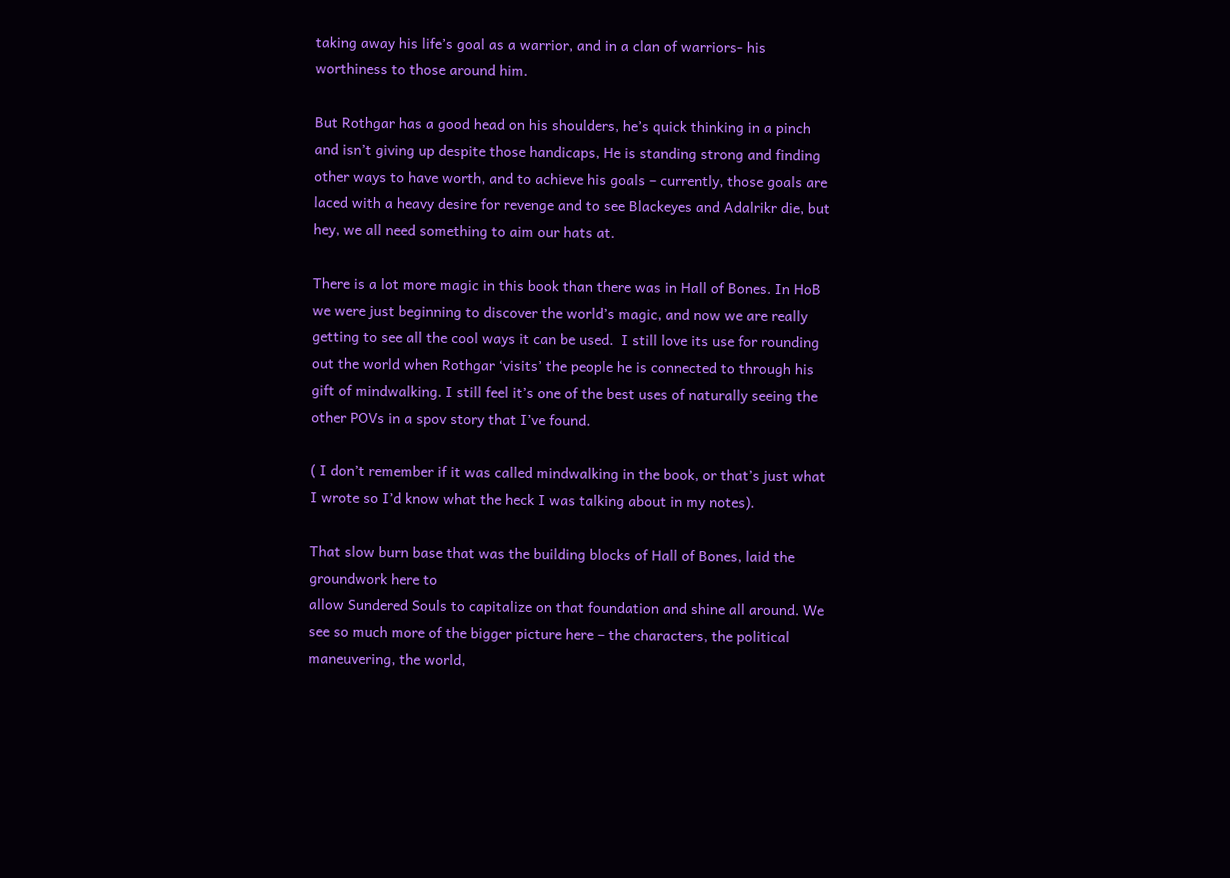taking away his life’s goal as a warrior, and in a clan of warriors- his worthiness to those around him.

But Rothgar has a good head on his shoulders, he’s quick thinking in a pinch and isn’t giving up despite those handicaps, He is standing strong and finding other ways to have worth, and to achieve his goals – currently, those goals are laced with a heavy desire for revenge and to see Blackeyes and Adalrikr die, but hey, we all need something to aim our hats at.

There is a lot more magic in this book than there was in Hall of Bones. In HoB we were just beginning to discover the world’s magic, and now we are really getting to see all the cool ways it can be used.  I still love its use for rounding out the world when Rothgar ‘visits’ the people he is connected to through his gift of mindwalking. I still feel it’s one of the best uses of naturally seeing the other POVs in a spov story that I’ve found.

( I don’t remember if it was called mindwalking in the book, or that’s just what I wrote so I’d know what the heck I was talking about in my notes).

That slow burn base that was the building blocks of Hall of Bones, laid the groundwork here to
allow Sundered Souls to capitalize on that foundation and shine all around. We see so much more of the bigger picture here – the characters, the political maneuvering, the world,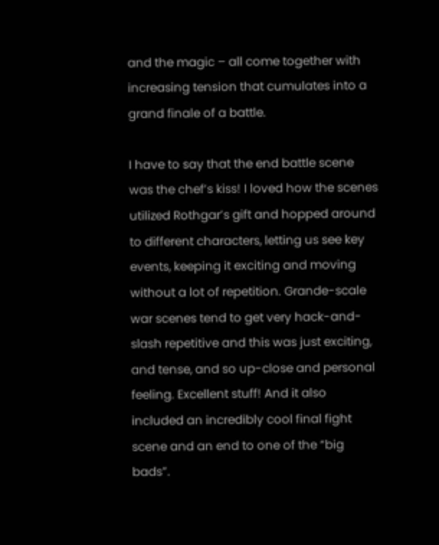and the magic – all come together with increasing tension that cumulates into a grand finale of a battle.

I have to say that the end battle scene was the chef’s kiss! I loved how the scenes utilized Rothgar’s gift and hopped around to different characters, letting us see key events, keeping it exciting and moving without a lot of repetition. Grande-scale war scenes tend to get very hack-and-slash repetitive and this was just exciting, and tense, and so up-close and personal feeling. Excellent stuff! And it also included an incredibly cool final fight scene and an end to one of the “big bads”.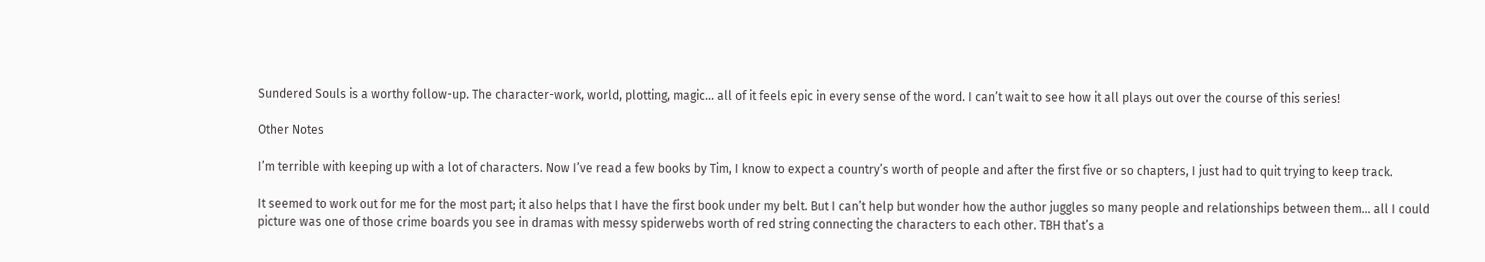Sundered Souls is a worthy follow-up. The character-work, world, plotting, magic… all of it feels epic in every sense of the word. I can’t wait to see how it all plays out over the course of this series!

Other Notes

I’m terrible with keeping up with a lot of characters. Now I’ve read a few books by Tim, I know to expect a country’s worth of people and after the first five or so chapters, I just had to quit trying to keep track.

It seemed to work out for me for the most part; it also helps that I have the first book under my belt. But I can’t help but wonder how the author juggles so many people and relationships between them… all I could picture was one of those crime boards you see in dramas with messy spiderwebs worth of red string connecting the characters to each other. TBH that’s a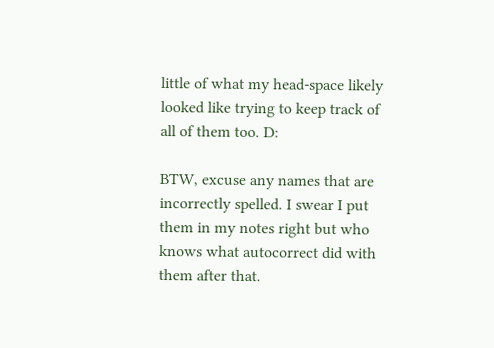little of what my head-space likely looked like trying to keep track of all of them too. D:

BTW, excuse any names that are incorrectly spelled. I swear I put them in my notes right but who knows what autocorrect did with them after that.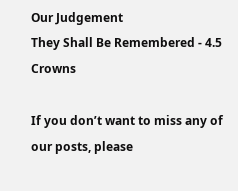Our Judgement
They Shall Be Remembered - 4.5 Crowns

If you don’t want to miss any of our posts, please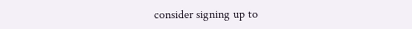consider signing up to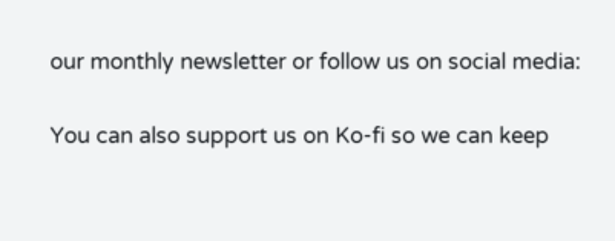our monthly newsletter or follow us on social media:

You can also support us on Ko-fi so we can keep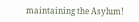maintaining the Asylum!